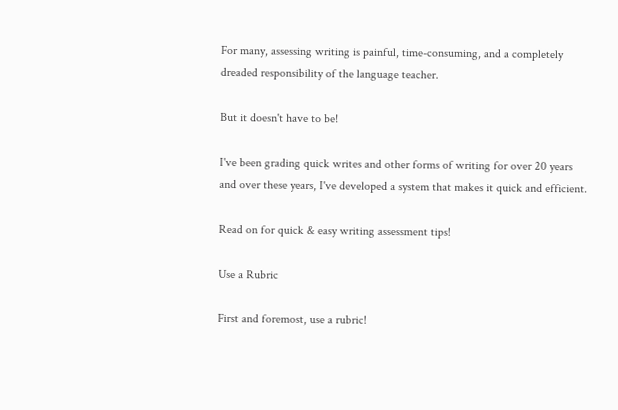For many, assessing writing is painful, time-consuming, and a completely dreaded responsibility of the language teacher.

But it doesn't have to be!

I've been grading quick writes and other forms of writing for over 20 years and over these years, I've developed a system that makes it quick and efficient.

Read on for quick & easy writing assessment tips!

Use a Rubric

First and foremost, use a rubric!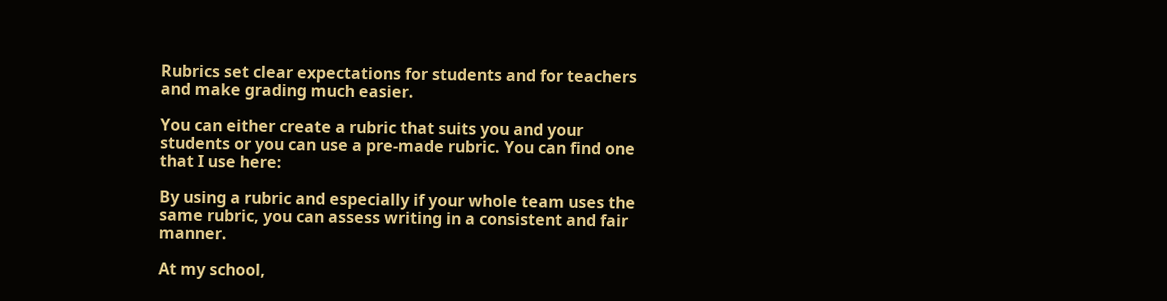Rubrics set clear expectations for students and for teachers and make grading much easier.

You can either create a rubric that suits you and your students or you can use a pre-made rubric. You can find one that I use here:

By using a rubric and especially if your whole team uses the same rubric, you can assess writing in a consistent and fair manner.

At my school,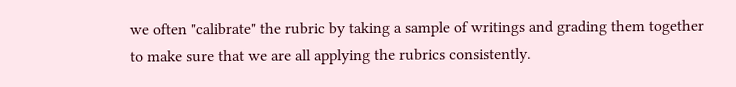we often "calibrate" the rubric by taking a sample of writings and grading them together to make sure that we are all applying the rubrics consistently.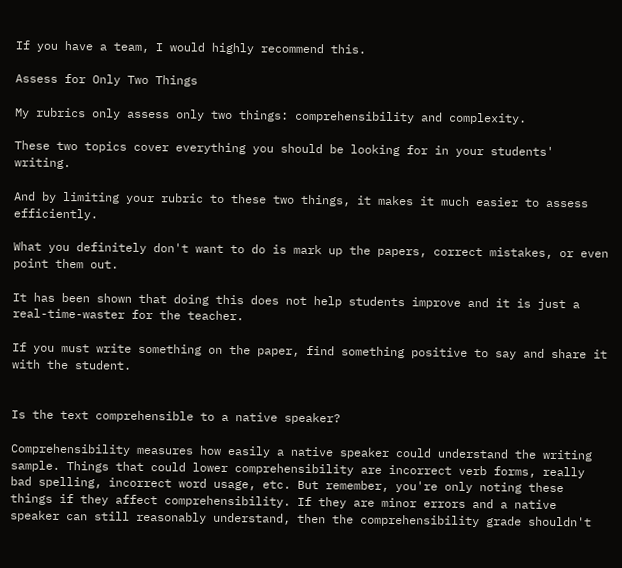If you have a team, I would highly recommend this.

Assess for Only Two Things

My rubrics only assess only two things: comprehensibility and complexity.

These two topics cover everything you should be looking for in your students' writing.

And by limiting your rubric to these two things, it makes it much easier to assess efficiently.

What you definitely don't want to do is mark up the papers, correct mistakes, or even point them out.

It has been shown that doing this does not help students improve and it is just a real-time-waster for the teacher.

If you must write something on the paper, find something positive to say and share it with the student.


Is the text comprehensible to a native speaker?

Comprehensibility measures how easily a native speaker could understand the writing sample. Things that could lower comprehensibility are incorrect verb forms, really bad spelling, incorrect word usage, etc. But remember, you're only noting these things if they affect comprehensibility. If they are minor errors and a native speaker can still reasonably understand, then the comprehensibility grade shouldn't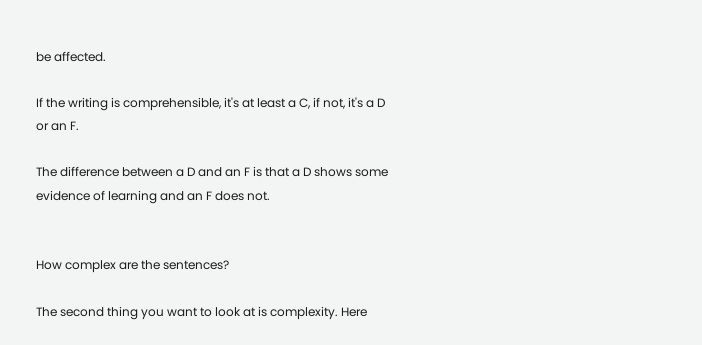be affected.

If the writing is comprehensible, it's at least a C, if not, it's a D or an F.

The difference between a D and an F is that a D shows some evidence of learning and an F does not.


How complex are the sentences?

The second thing you want to look at is complexity. Here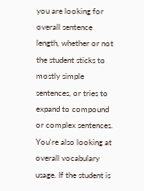you are looking for overall sentence length, whether or not the student sticks to mostly simple sentences, or tries to expand to compound or complex sentences. You're also looking at overall vocabulary usage. If the student is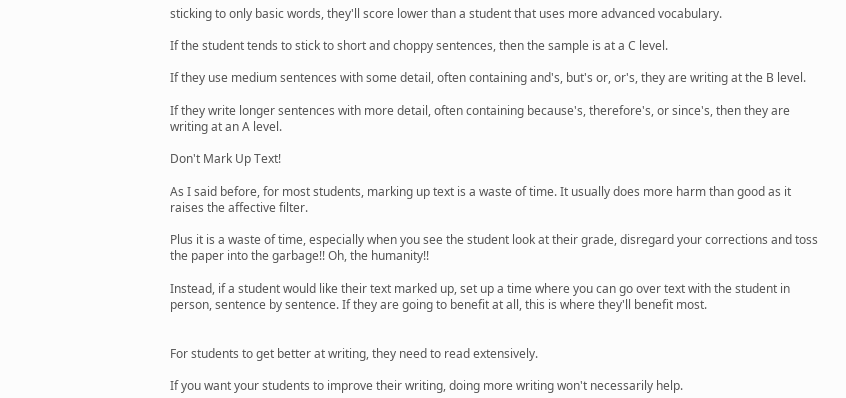sticking to only basic words, they'll score lower than a student that uses more advanced vocabulary.

If the student tends to stick to short and choppy sentences, then the sample is at a C level.

If they use medium sentences with some detail, often containing and's, but's or, or's, they are writing at the B level.

If they write longer sentences with more detail, often containing because's, therefore's, or since's, then they are writing at an A level.

Don't Mark Up Text!

As I said before, for most students, marking up text is a waste of time. It usually does more harm than good as it raises the affective filter.

Plus it is a waste of time, especially when you see the student look at their grade, disregard your corrections and toss the paper into the garbage!! Oh, the humanity!!

Instead, if a student would like their text marked up, set up a time where you can go over text with the student in person, sentence by sentence. If they are going to benefit at all, this is where they'll benefit most.


For students to get better at writing, they need to read extensively.

If you want your students to improve their writing, doing more writing won't necessarily help.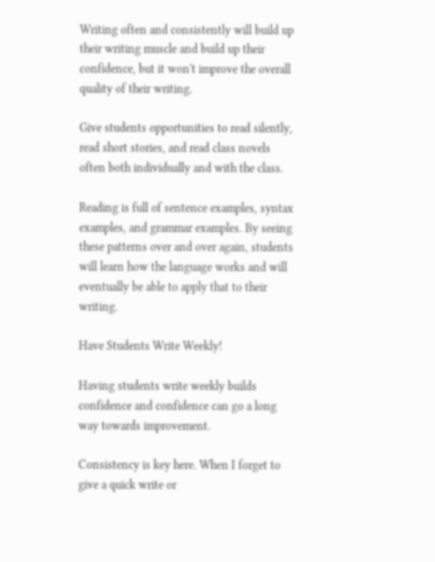Writing often and consistently will build up their writing muscle and build up their confidence, but it won't improve the overall quality of their writing.

Give students opportunities to read silently, read short stories, and read class novels often both individually and with the class.

Reading is full of sentence examples, syntax examples, and grammar examples. By seeing these patterns over and over again, students will learn how the language works and will eventually be able to apply that to their writing.

Have Students Write Weekly!

Having students write weekly builds confidence and confidence can go a long way towards improvement.

Consistency is key here. When I forget to give a quick write or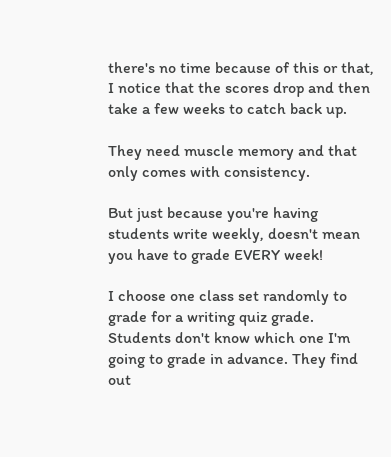there's no time because of this or that, I notice that the scores drop and then take a few weeks to catch back up.

They need muscle memory and that only comes with consistency.

But just because you're having students write weekly, doesn't mean you have to grade EVERY week!

I choose one class set randomly to grade for a writing quiz grade. Students don't know which one I'm going to grade in advance. They find out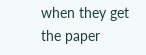when they get the paper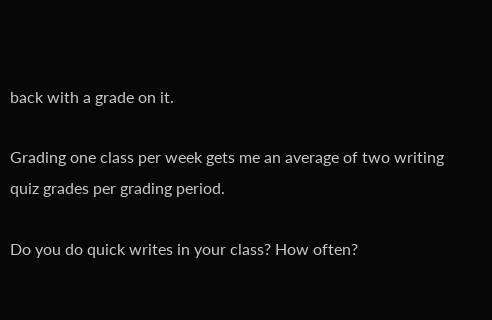back with a grade on it.

Grading one class per week gets me an average of two writing quiz grades per grading period.

Do you do quick writes in your class? How often?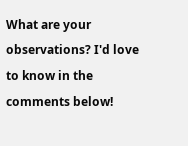What are your observations? I'd love to know in the comments below!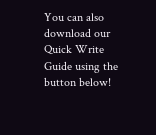You can also download our Quick Write Guide using the button below!